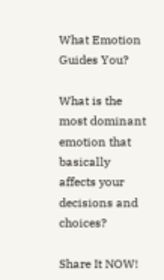What Emotion Guides You?

What is the most dominant emotion that basically affects your decisions and choices?

Share It NOW!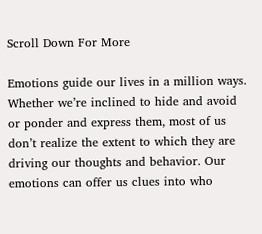Scroll Down For More

Emotions guide our lives in a million ways. Whether we’re inclined to hide and avoid or ponder and express them, most of us don’t realize the extent to which they are driving our thoughts and behavior. Our emotions can offer us clues into who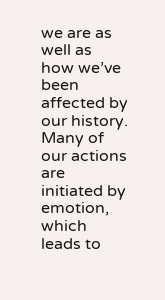we are as well as how we’ve been affected by our history. Many of our actions are initiated by emotion, which leads to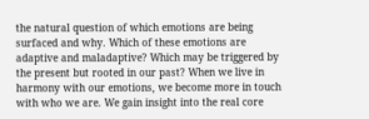the natural question of which emotions are being surfaced and why. Which of these emotions are adaptive and maladaptive? Which may be triggered by the present but rooted in our past? When we live in harmony with our emotions, we become more in touch with who we are. We gain insight into the real core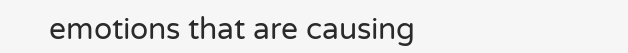emotions that are causing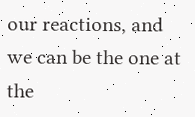our reactions, and we can be the one at the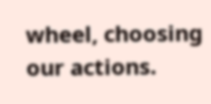wheel, choosing our actions.